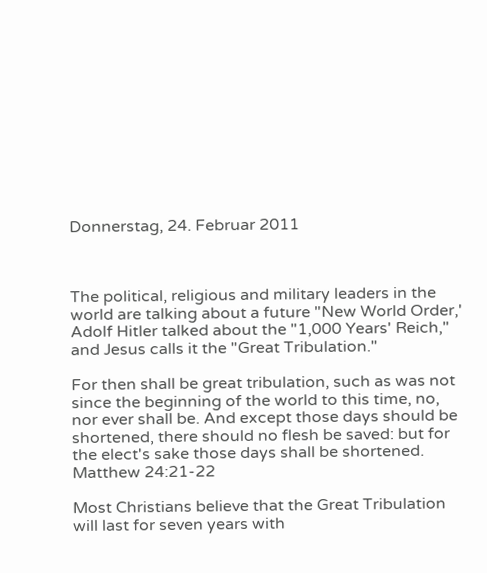Donnerstag, 24. Februar 2011



The political, religious and military leaders in the world are talking about a future "New World Order,' Adolf Hitler talked about the "1,000 Years' Reich," and Jesus calls it the "Great Tribulation."

For then shall be great tribulation, such as was not since the beginning of the world to this time, no, nor ever shall be. And except those days should be shortened, there should no flesh be saved: but for the elect's sake those days shall be shortened. Matthew 24:21-22

Most Christians believe that the Great Tribulation will last for seven years with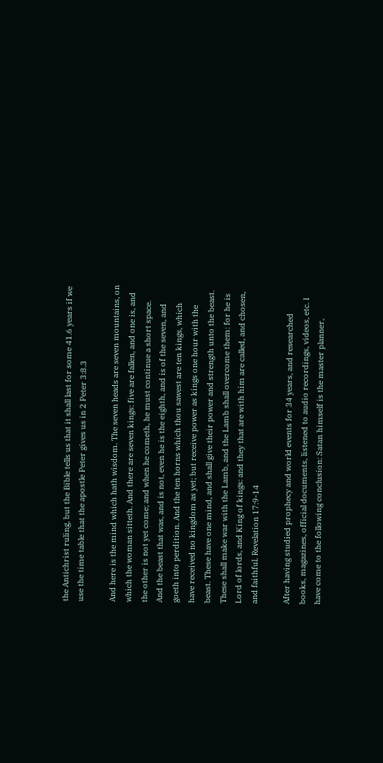the Antichrist ruling, but the Bible tells us that it shall last for some 41.6 years if we use the time table that the apostle Peter gives us in 2 Peter 3:8.3

And here is the mind which hath wisdom. The seven heads are seven mountains, on which the woman sitteth. And there are seven kings: five are fallen, and one is, and the other is not yet come; and when he cometh, he must continue a short space. And the beast that was, and is not, even he is the eighth, and is of the seven, and goeth into perdition. And the ten horns which thou sawest are ten kings, which have received no kingdom as yet; but receive power as kings one hour with the beast. These have one mind, and shall give their power and strength unto the beast. These shall make war with the Lamb, and the Lamb shall overcome them: for he is Lord of lords, and King of kings: and they that are with him are called, and chosen, and faithful. Revelation 17:9-14

After having studied prophecy and world events for 34 years, and researched books, magazines, official documents, listened to audio recordings, videos, etc. I have come to the following conclusion: Satan himself is the master planner,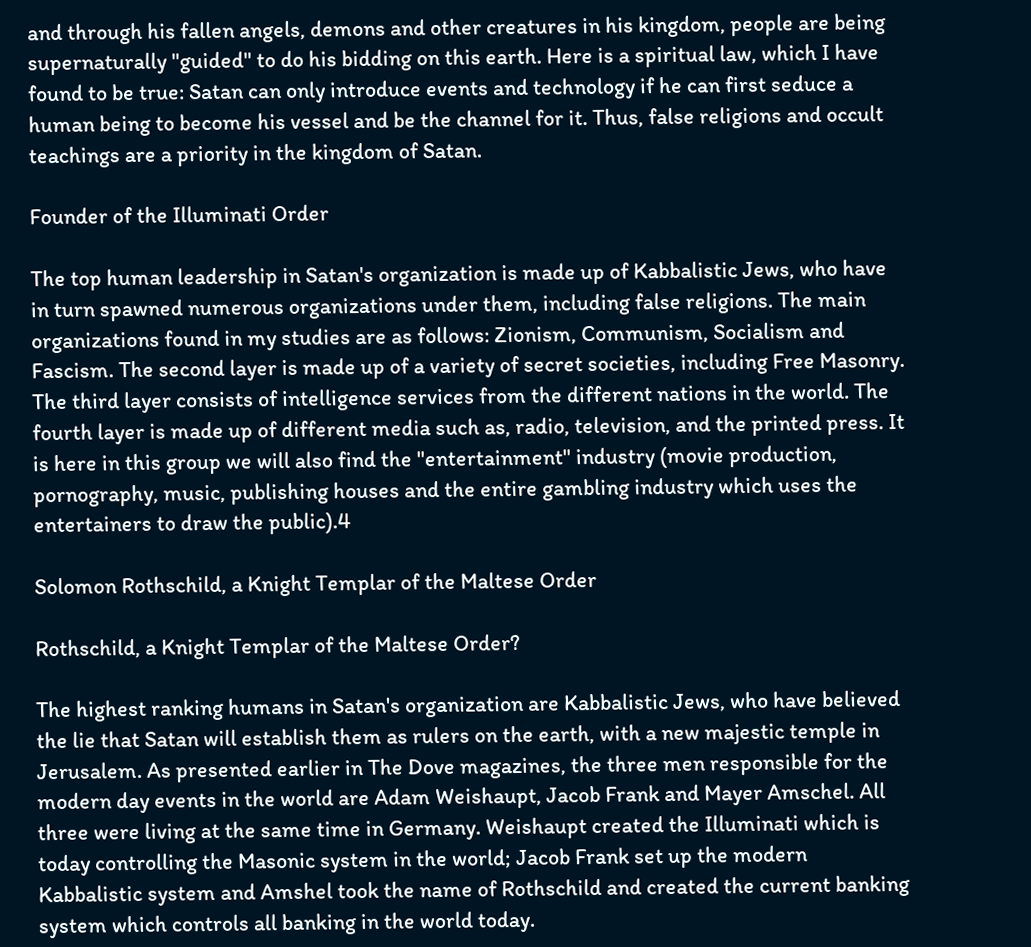and through his fallen angels, demons and other creatures in his kingdom, people are being supernaturally "guided" to do his bidding on this earth. Here is a spiritual law, which I have found to be true: Satan can only introduce events and technology if he can first seduce a human being to become his vessel and be the channel for it. Thus, false religions and occult teachings are a priority in the kingdom of Satan.

Founder of the Illuminati Order

The top human leadership in Satan's organization is made up of Kabbalistic Jews, who have in turn spawned numerous organizations under them, including false religions. The main organizations found in my studies are as follows: Zionism, Communism, Socialism and Fascism. The second layer is made up of a variety of secret societies, including Free Masonry. The third layer consists of intelligence services from the different nations in the world. The fourth layer is made up of different media such as, radio, television, and the printed press. It is here in this group we will also find the "entertainment" industry (movie production, pornography, music, publishing houses and the entire gambling industry which uses the entertainers to draw the public).4

Solomon Rothschild, a Knight Templar of the Maltese Order

Rothschild, a Knight Templar of the Maltese Order?

The highest ranking humans in Satan's organization are Kabbalistic Jews, who have believed the lie that Satan will establish them as rulers on the earth, with a new majestic temple in Jerusalem. As presented earlier in The Dove magazines, the three men responsible for the modern day events in the world are Adam Weishaupt, Jacob Frank and Mayer Amschel. All three were living at the same time in Germany. Weishaupt created the Illuminati which is today controlling the Masonic system in the world; Jacob Frank set up the modern Kabbalistic system and Amshel took the name of Rothschild and created the current banking system which controls all banking in the world today.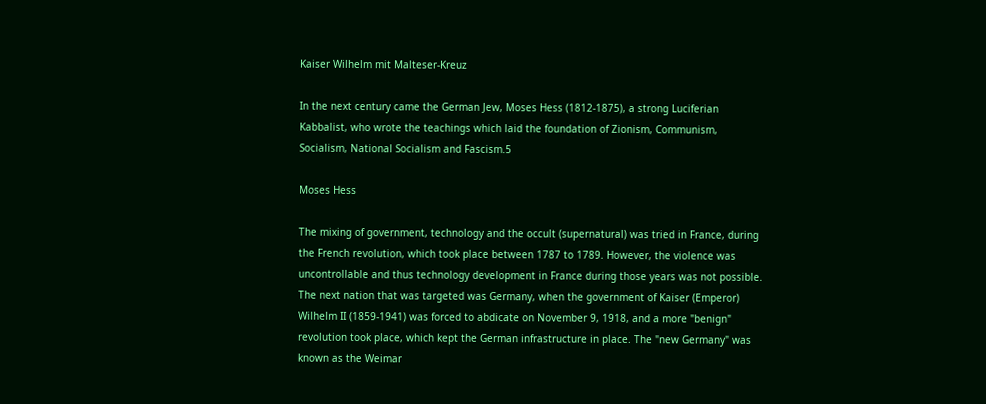Kaiser Wilhelm mit Malteser-Kreuz

In the next century came the German Jew, Moses Hess (1812-1875), a strong Luciferian Kabbalist, who wrote the teachings which laid the foundation of Zionism, Communism, Socialism, National Socialism and Fascism.5

Moses Hess

The mixing of government, technology and the occult (supernatural) was tried in France, during the French revolution, which took place between 1787 to 1789. However, the violence was uncontrollable and thus technology development in France during those years was not possible. The next nation that was targeted was Germany, when the government of Kaiser (Emperor) Wilhelm II (1859-1941) was forced to abdicate on November 9, 1918, and a more "benign" revolution took place, which kept the German infrastructure in place. The "new Germany" was known as the Weimar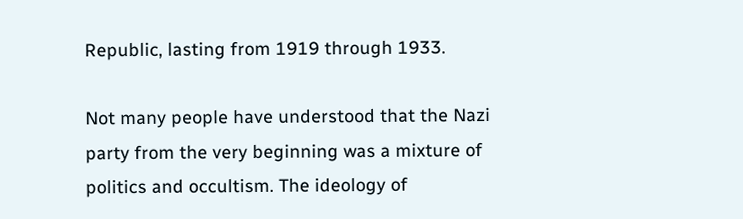Republic, lasting from 1919 through 1933.

Not many people have understood that the Nazi party from the very beginning was a mixture of politics and occultism. The ideology of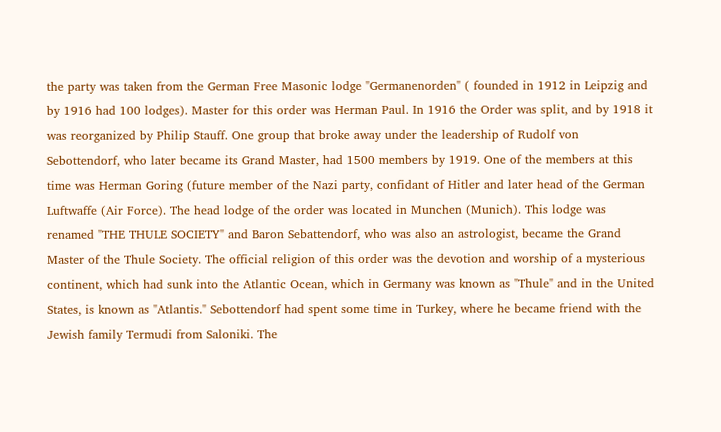the party was taken from the German Free Masonic lodge "Germanenorden" ( founded in 1912 in Leipzig and by 1916 had 100 lodges). Master for this order was Herman Paul. In 1916 the Order was split, and by 1918 it was reorganized by Philip Stauff. One group that broke away under the leadership of Rudolf von Sebottendorf, who later became its Grand Master, had 1500 members by 1919. One of the members at this time was Herman Goring (future member of the Nazi party, confidant of Hitler and later head of the German Luftwaffe (Air Force). The head lodge of the order was located in Munchen (Munich). This lodge was renamed "THE THULE SOCIETY" and Baron Sebattendorf, who was also an astrologist, became the Grand Master of the Thule Society. The official religion of this order was the devotion and worship of a mysterious continent, which had sunk into the Atlantic Ocean, which in Germany was known as "Thule" and in the United States, is known as "Atlantis." Sebottendorf had spent some time in Turkey, where he became friend with the Jewish family Termudi from Saloniki. The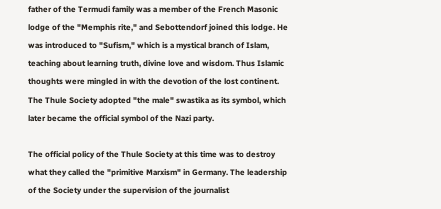father of the Termudi family was a member of the French Masonic lodge of the "Memphis rite," and Sebottendorf joined this lodge. He was introduced to "Sufism," which is a mystical branch of Islam, teaching about learning truth, divine love and wisdom. Thus Islamic thoughts were mingled in with the devotion of the lost continent. The Thule Society adopted "the male" swastika as its symbol, which later became the official symbol of the Nazi party.

The official policy of the Thule Society at this time was to destroy what they called the "primitive Marxism" in Germany. The leadership of the Society under the supervision of the journalist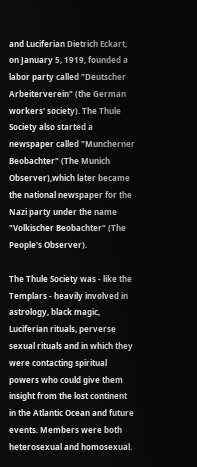and Luciferian Dietrich Eckart, on January 5, 1919, founded a labor party called "Deutscher Arbeiterverein" (the German workers' society). The Thule Society also started a newspaper called "Muncherner Beobachter" (The Munich Observer),which later became the national newspaper for the Nazi party under the name "Volkischer Beobachter" (The People's Observer).

The Thule Society was - like the Templars - heavily involved in astrology, black magic, Luciferian rituals, perverse sexual rituals and in which they were contacting spiritual powers who could give them insight from the lost continent in the Atlantic Ocean and future events. Members were both heterosexual and homosexual.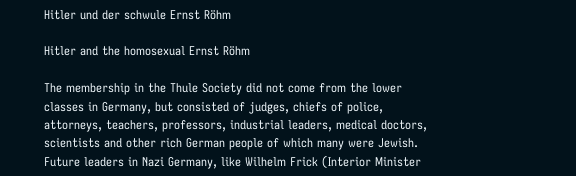Hitler und der schwule Ernst Röhm

Hitler and the homosexual Ernst Röhm

The membership in the Thule Society did not come from the lower classes in Germany, but consisted of judges, chiefs of police, attorneys, teachers, professors, industrial leaders, medical doctors, scientists and other rich German people of which many were Jewish. Future leaders in Nazi Germany, like Wilhelm Frick (Interior Minister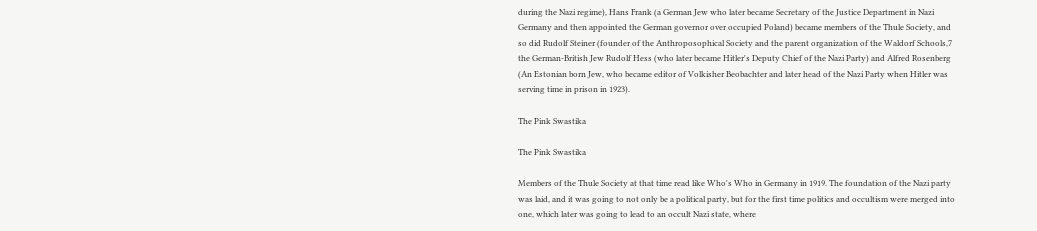during the Nazi regime), Hans Frank (a German Jew who later became Secretary of the Justice Department in Nazi Germany and then appointed the German governor over occupied Poland) became members of the Thule Society, and so did Rudolf Steiner (founder of the Anthroposophical Society and the parent organization of the Waldorf Schools,7 the German-British Jew Rudolf Hess (who later became Hitler's Deputy Chief of the Nazi Party) and Alfred Rosenberg (An Estonian born Jew, who became editor of Volkisher Beobachter and later head of the Nazi Party when Hitler was serving time in prison in 1923).

The Pink Swastika

The Pink Swastika

Members of the Thule Society at that time read like Who's Who in Germany in 1919. The foundation of the Nazi party was laid, and it was going to not only be a political party, but for the first time politics and occultism were merged into one, which later was going to lead to an occult Nazi state, where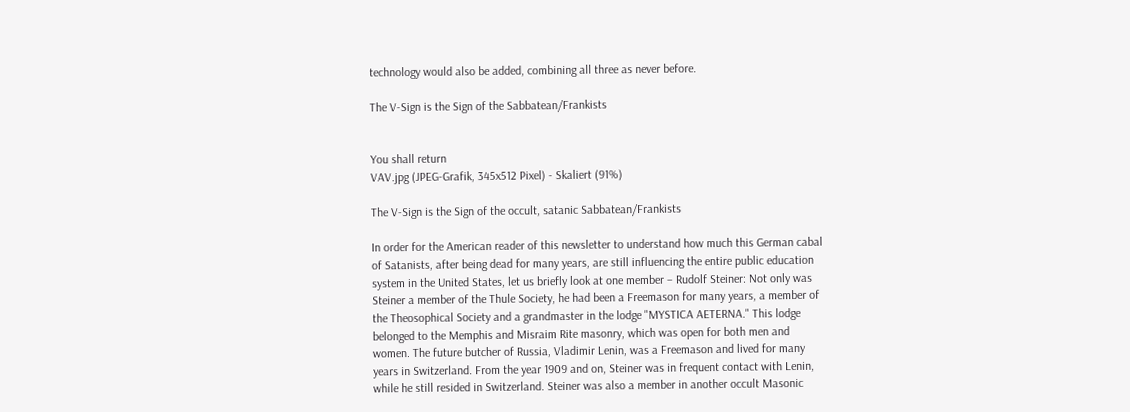technology would also be added, combining all three as never before.

The V-Sign is the Sign of the Sabbatean/Frankists


You shall return
VAV.jpg (JPEG-Grafik, 345x512 Pixel) - Skaliert (91%)

The V-Sign is the Sign of the occult, satanic Sabbatean/Frankists

In order for the American reader of this newsletter to understand how much this German cabal of Satanists, after being dead for many years, are still influencing the entire public education system in the United States, let us briefly look at one member – Rudolf Steiner: Not only was Steiner a member of the Thule Society, he had been a Freemason for many years, a member of the Theosophical Society and a grandmaster in the lodge "MYSTICA AETERNA." This lodge belonged to the Memphis and Misraim Rite masonry, which was open for both men and women. The future butcher of Russia, Vladimir Lenin, was a Freemason and lived for many years in Switzerland. From the year 1909 and on, Steiner was in frequent contact with Lenin, while he still resided in Switzerland. Steiner was also a member in another occult Masonic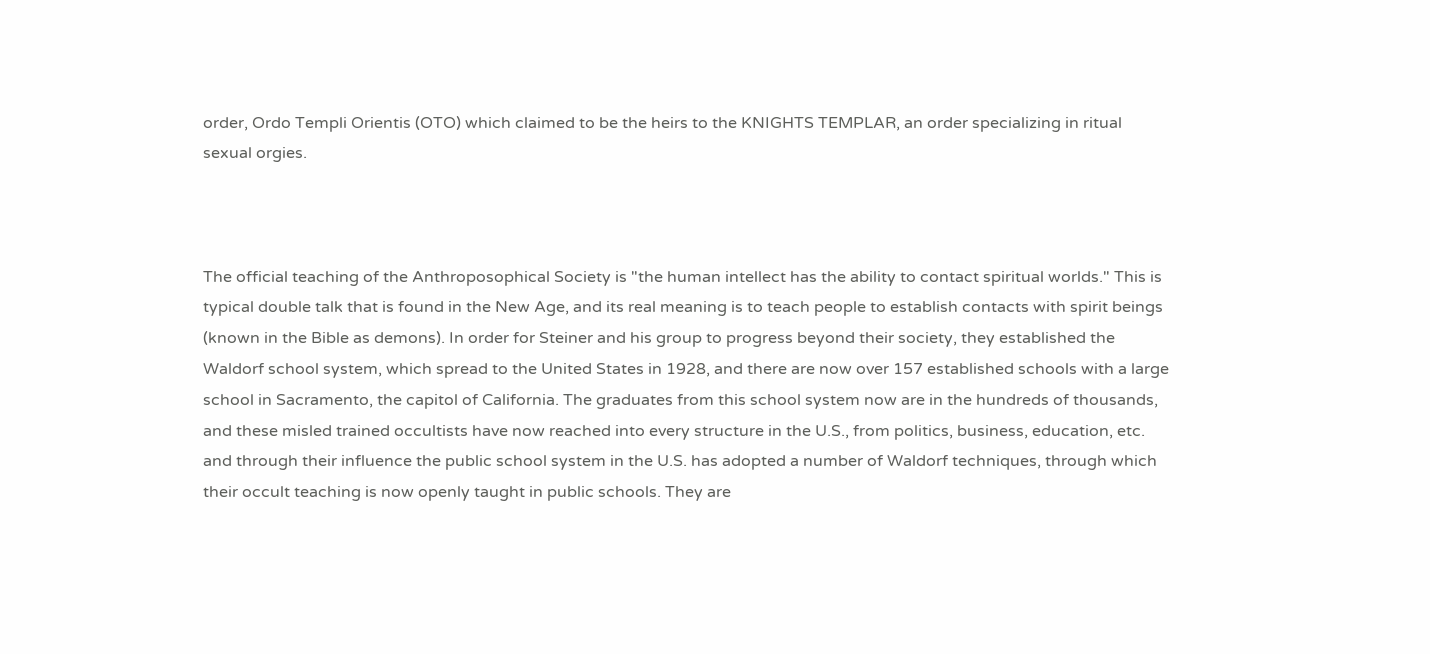order, Ordo Templi Orientis (OTO) which claimed to be the heirs to the KNIGHTS TEMPLAR, an order specializing in ritual sexual orgies.



The official teaching of the Anthroposophical Society is "the human intellect has the ability to contact spiritual worlds." This is typical double talk that is found in the New Age, and its real meaning is to teach people to establish contacts with spirit beings (known in the Bible as demons). In order for Steiner and his group to progress beyond their society, they established the Waldorf school system, which spread to the United States in 1928, and there are now over 157 established schools with a large school in Sacramento, the capitol of California. The graduates from this school system now are in the hundreds of thousands, and these misled trained occultists have now reached into every structure in the U.S., from politics, business, education, etc. and through their influence the public school system in the U.S. has adopted a number of Waldorf techniques, through which their occult teaching is now openly taught in public schools. They are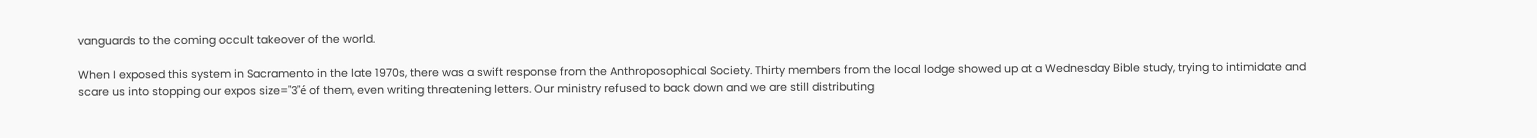vanguards to the coming occult takeover of the world.

When I exposed this system in Sacramento in the late 1970s, there was a swift response from the Anthroposophical Society. Thirty members from the local lodge showed up at a Wednesday Bible study, trying to intimidate and scare us into stopping our expos size="3"é of them, even writing threatening letters. Our ministry refused to back down and we are still distributing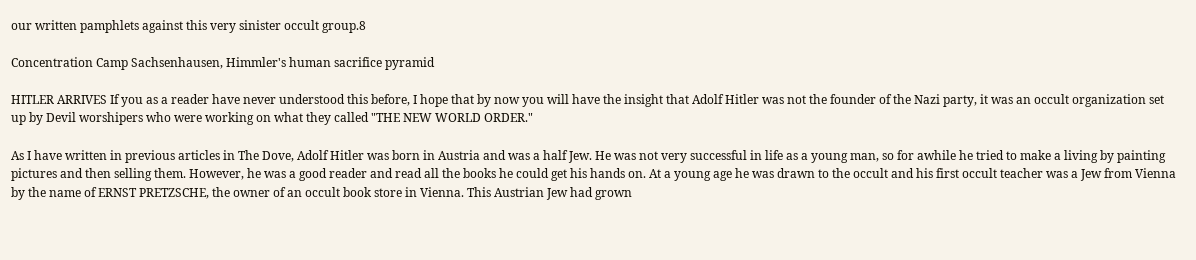our written pamphlets against this very sinister occult group.8

Concentration Camp Sachsenhausen, Himmler's human sacrifice pyramid

HITLER ARRIVES If you as a reader have never understood this before, I hope that by now you will have the insight that Adolf Hitler was not the founder of the Nazi party, it was an occult organization set up by Devil worshipers who were working on what they called "THE NEW WORLD ORDER."

As I have written in previous articles in The Dove, Adolf Hitler was born in Austria and was a half Jew. He was not very successful in life as a young man, so for awhile he tried to make a living by painting pictures and then selling them. However, he was a good reader and read all the books he could get his hands on. At a young age he was drawn to the occult and his first occult teacher was a Jew from Vienna by the name of ERNST PRETZSCHE, the owner of an occult book store in Vienna. This Austrian Jew had grown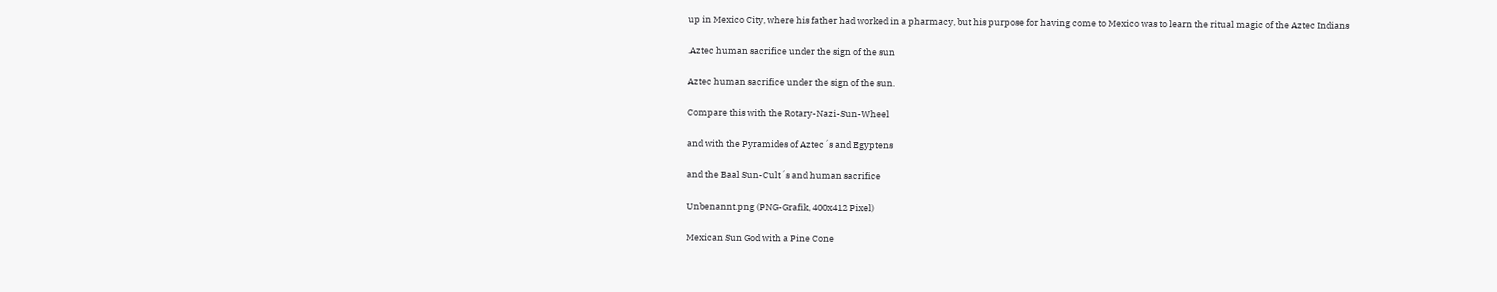up in Mexico City, where his father had worked in a pharmacy, but his purpose for having come to Mexico was to learn the ritual magic of the Aztec Indians

.Aztec human sacrifice under the sign of the sun

Aztec human sacrifice under the sign of the sun.

Compare this with the Rotary-Nazi-Sun-Wheel

and with the Pyramides of Aztec´s and Egyptens

and the Baal Sun-Cult´s and human sacrifice

Unbenannt.png (PNG-Grafik, 400x412 Pixel)

Mexican Sun God with a Pine Cone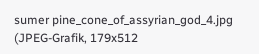sumer pine_cone_of_assyrian_god_4.jpg (JPEG-Grafik, 179x512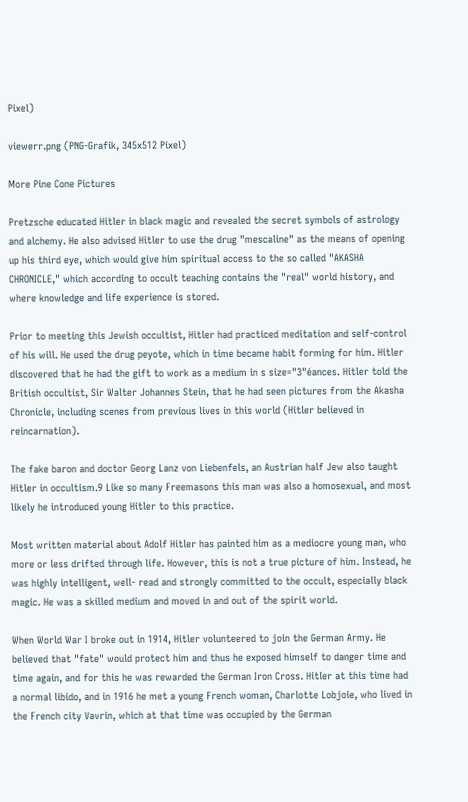Pixel)

viewerr.png (PNG-Grafik, 345x512 Pixel)

More Pine Cone Pictures

Pretzsche educated Hitler in black magic and revealed the secret symbols of astrology and alchemy. He also advised Hitler to use the drug "mescaline" as the means of opening up his third eye, which would give him spiritual access to the so called "AKASHA CHRONICLE," which according to occult teaching contains the "real" world history, and where knowledge and life experience is stored.

Prior to meeting this Jewish occultist, Hitler had practiced meditation and self-control of his will. He used the drug peyote, which in time became habit forming for him. Hitler discovered that he had the gift to work as a medium in s size="3"éances. Hitler told the British occultist, Sir Walter Johannes Stein, that he had seen pictures from the Akasha Chronicle, including scenes from previous lives in this world (Hitler believed in reincarnation).

The fake baron and doctor Georg Lanz von Liebenfels, an Austrian half Jew also taught Hitler in occultism.9 Like so many Freemasons this man was also a homosexual, and most likely he introduced young Hitler to this practice.

Most written material about Adolf Hitler has painted him as a mediocre young man, who more or less drifted through life. However, this is not a true picture of him. Instead, he was highly intelligent, well- read and strongly committed to the occult, especially black magic. He was a skilled medium and moved in and out of the spirit world.

When World War I broke out in 1914, Hitler volunteered to join the German Army. He believed that "fate" would protect him and thus he exposed himself to danger time and time again, and for this he was rewarded the German Iron Cross. Hitler at this time had a normal libido, and in 1916 he met a young French woman, Charlotte Lobjoie, who lived in the French city Vavrin, which at that time was occupied by the German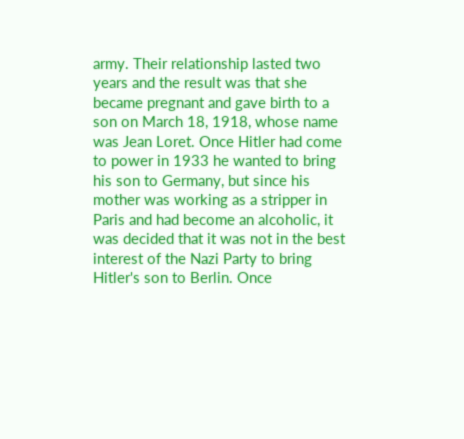army. Their relationship lasted two years and the result was that she became pregnant and gave birth to a son on March 18, 1918, whose name was Jean Loret. Once Hitler had come to power in 1933 he wanted to bring his son to Germany, but since his mother was working as a stripper in Paris and had become an alcoholic, it was decided that it was not in the best interest of the Nazi Party to bring Hitler's son to Berlin. Once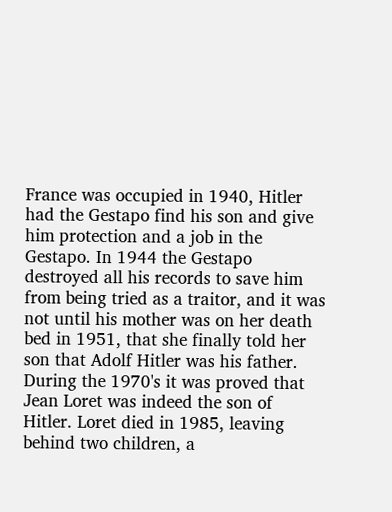France was occupied in 1940, Hitler had the Gestapo find his son and give him protection and a job in the Gestapo. In 1944 the Gestapo destroyed all his records to save him from being tried as a traitor, and it was not until his mother was on her death bed in 1951, that she finally told her son that Adolf Hitler was his father. During the 1970's it was proved that Jean Loret was indeed the son of Hitler. Loret died in 1985, leaving behind two children, a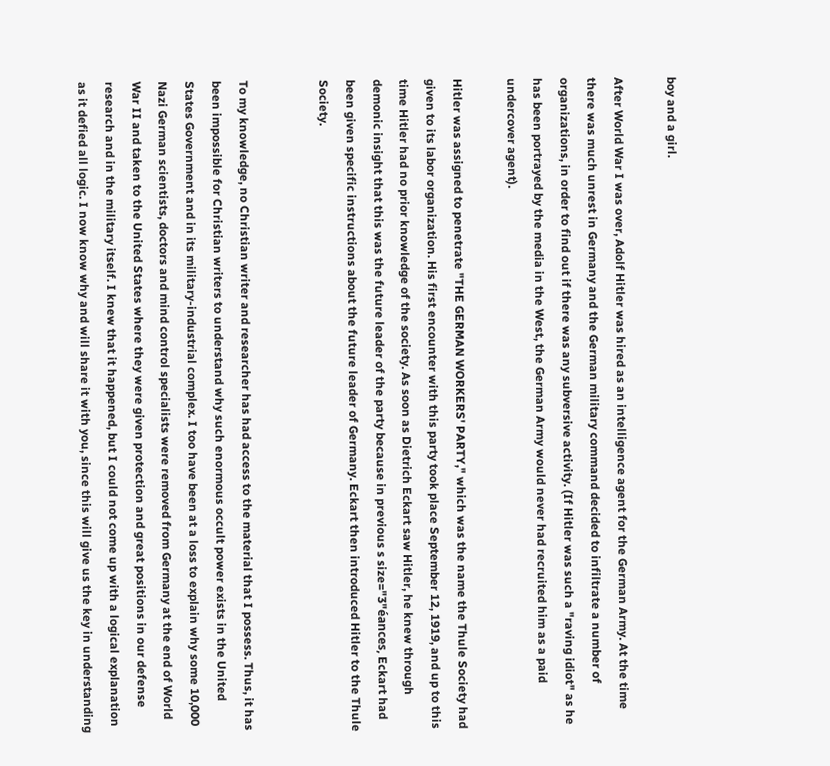boy and a girl.

After World War I was over, Adolf Hitler was hired as an intelligence agent for the German Army. At the time there was much unrest in Germany and the German military command decided to infiltrate a number of organizations, in order to find out if there was any subversive activity. (If Hitler was such a "raving idiot" as he has been portrayed by the media in the West, the German Army would never had recruited him as a paid undercover agent).

Hitler was assigned to penetrate "THE GERMAN WORKERS' PARTY," which was the name the Thule Society had given to its labor organization. His first encounter with this party took place September 12, 1919, and up to this time Hitler had no prior knowledge of the society. As soon as Dietrich Eckart saw Hitler, he knew through demonic insight that this was the future leader of the party because in previous s size="3"éances, Eckart had been given specific instructions about the future leader of Germany. Eckart then introduced Hitler to the Thule Society.


To my knowledge, no Christian writer and researcher has had access to the material that I possess. Thus, it has been impossible for Christian writers to understand why such enormous occult power exists in the United States Government and in its military-industrial complex. I too have been at a loss to explain why some 10,000 Nazi German scientists, doctors and mind control specialists were removed from Germany at the end of World War II and taken to the United States where they were given protection and great positions in our defense research and in the military itself. I knew that it happened, but I could not come up with a logical explanation as it defied all logic. I now know why and will share it with you, since this will give us the key in understanding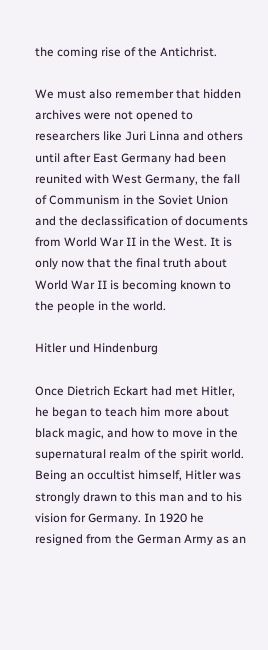the coming rise of the Antichrist.

We must also remember that hidden archives were not opened to researchers like Juri Linna and others until after East Germany had been reunited with West Germany, the fall of Communism in the Soviet Union and the declassification of documents from World War II in the West. It is only now that the final truth about World War II is becoming known to the people in the world.

Hitler und Hindenburg

Once Dietrich Eckart had met Hitler, he began to teach him more about black magic, and how to move in the supernatural realm of the spirit world. Being an occultist himself, Hitler was strongly drawn to this man and to his vision for Germany. In 1920 he resigned from the German Army as an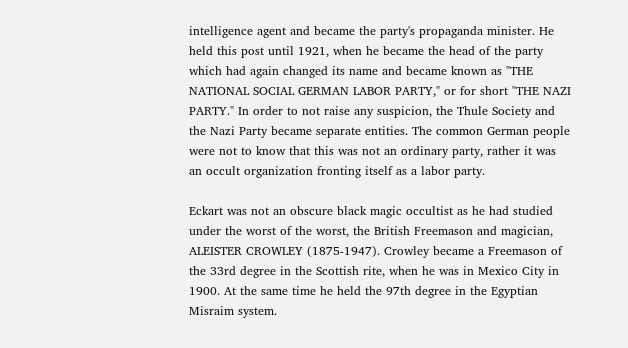intelligence agent and became the party's propaganda minister. He held this post until 1921, when he became the head of the party which had again changed its name and became known as "THE NATIONAL SOCIAL GERMAN LABOR PARTY," or for short "THE NAZI PARTY." In order to not raise any suspicion, the Thule Society and the Nazi Party became separate entities. The common German people were not to know that this was not an ordinary party, rather it was an occult organization fronting itself as a labor party.

Eckart was not an obscure black magic occultist as he had studied under the worst of the worst, the British Freemason and magician, ALEISTER CROWLEY (1875-1947). Crowley became a Freemason of the 33rd degree in the Scottish rite, when he was in Mexico City in 1900. At the same time he held the 97th degree in the Egyptian Misraim system.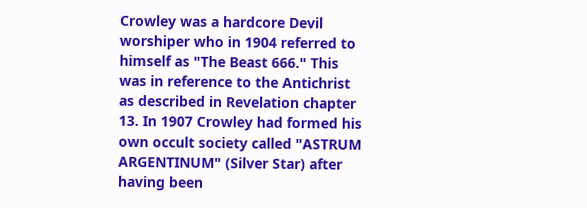Crowley was a hardcore Devil worshiper who in 1904 referred to himself as "The Beast 666." This was in reference to the Antichrist as described in Revelation chapter 13. In 1907 Crowley had formed his own occult society called "ASTRUM ARGENTINUM" (Silver Star) after having been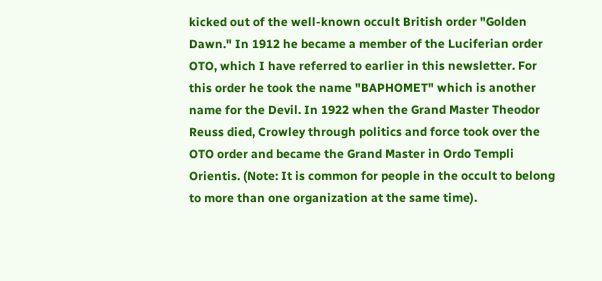kicked out of the well-known occult British order "Golden Dawn." In 1912 he became a member of the Luciferian order OTO, which I have referred to earlier in this newsletter. For this order he took the name "BAPHOMET" which is another name for the Devil. In 1922 when the Grand Master Theodor Reuss died, Crowley through politics and force took over the OTO order and became the Grand Master in Ordo Templi Orientis. (Note: It is common for people in the occult to belong to more than one organization at the same time).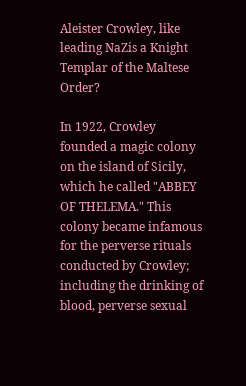Aleister Crowley, like leading NaZis a Knight Templar of the Maltese Order?

In 1922, Crowley founded a magic colony on the island of Sicily, which he called "ABBEY OF THELEMA." This colony became infamous for the perverse rituals conducted by Crowley; including the drinking of blood, perverse sexual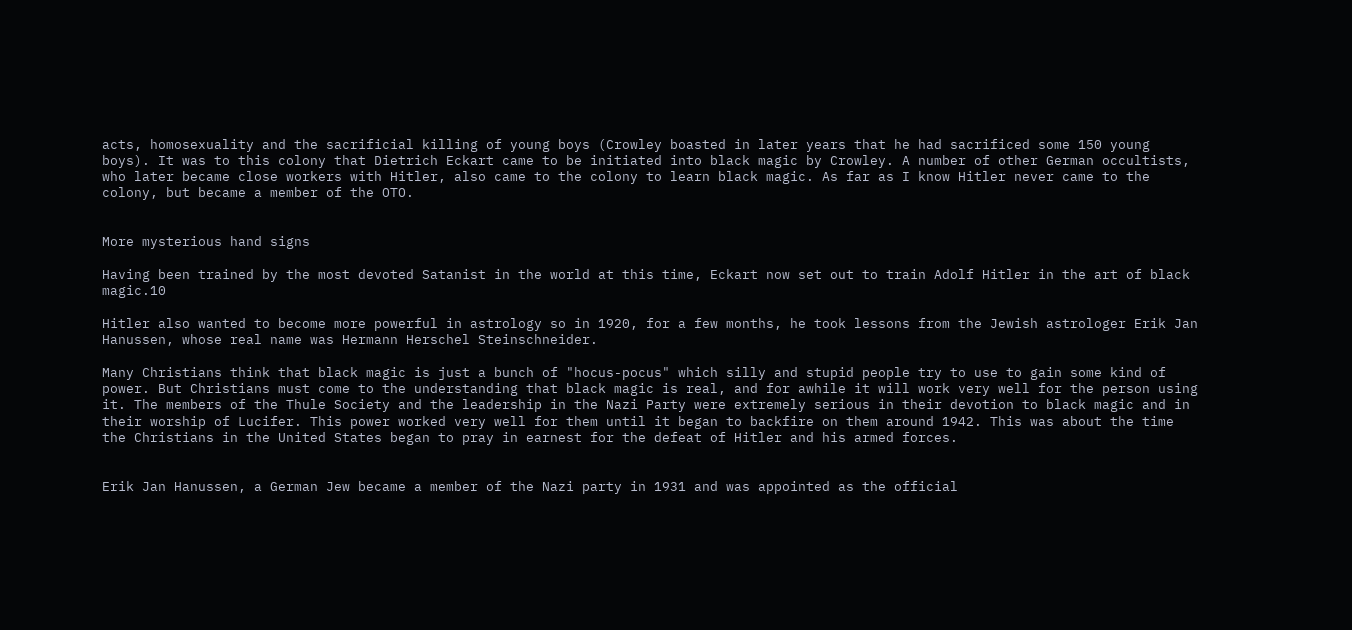acts, homosexuality and the sacrificial killing of young boys (Crowley boasted in later years that he had sacrificed some 150 young boys). It was to this colony that Dietrich Eckart came to be initiated into black magic by Crowley. A number of other German occultists, who later became close workers with Hitler, also came to the colony to learn black magic. As far as I know Hitler never came to the colony, but became a member of the OTO.


More mysterious hand signs

Having been trained by the most devoted Satanist in the world at this time, Eckart now set out to train Adolf Hitler in the art of black magic.10

Hitler also wanted to become more powerful in astrology so in 1920, for a few months, he took lessons from the Jewish astrologer Erik Jan Hanussen, whose real name was Hermann Herschel Steinschneider.

Many Christians think that black magic is just a bunch of "hocus-pocus" which silly and stupid people try to use to gain some kind of power. But Christians must come to the understanding that black magic is real, and for awhile it will work very well for the person using it. The members of the Thule Society and the leadership in the Nazi Party were extremely serious in their devotion to black magic and in their worship of Lucifer. This power worked very well for them until it began to backfire on them around 1942. This was about the time the Christians in the United States began to pray in earnest for the defeat of Hitler and his armed forces.


Erik Jan Hanussen, a German Jew became a member of the Nazi party in 1931 and was appointed as the official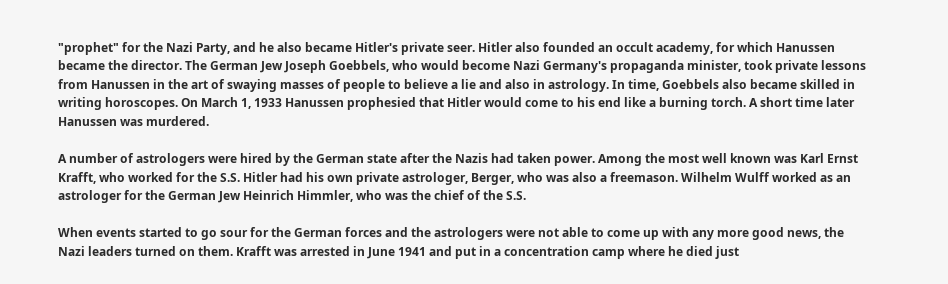"prophet" for the Nazi Party, and he also became Hitler's private seer. Hitler also founded an occult academy, for which Hanussen became the director. The German Jew Joseph Goebbels, who would become Nazi Germany's propaganda minister, took private lessons from Hanussen in the art of swaying masses of people to believe a lie and also in astrology. In time, Goebbels also became skilled in writing horoscopes. On March 1, 1933 Hanussen prophesied that Hitler would come to his end like a burning torch. A short time later Hanussen was murdered.

A number of astrologers were hired by the German state after the Nazis had taken power. Among the most well known was Karl Ernst Krafft, who worked for the S.S. Hitler had his own private astrologer, Berger, who was also a freemason. Wilhelm Wulff worked as an astrologer for the German Jew Heinrich Himmler, who was the chief of the S.S.

When events started to go sour for the German forces and the astrologers were not able to come up with any more good news, the Nazi leaders turned on them. Krafft was arrested in June 1941 and put in a concentration camp where he died just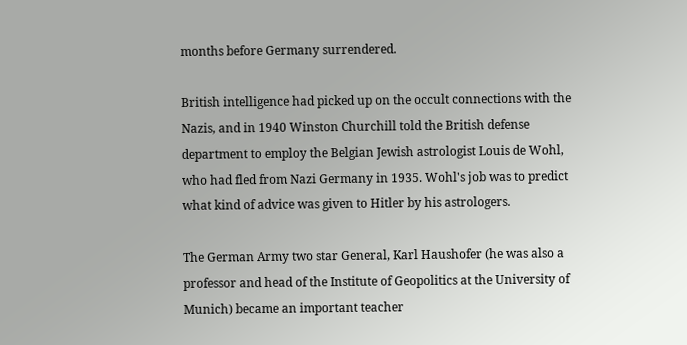months before Germany surrendered.

British intelligence had picked up on the occult connections with the Nazis, and in 1940 Winston Churchill told the British defense department to employ the Belgian Jewish astrologist Louis de Wohl, who had fled from Nazi Germany in 1935. Wohl's job was to predict what kind of advice was given to Hitler by his astrologers.

The German Army two star General, Karl Haushofer (he was also a professor and head of the Institute of Geopolitics at the University of Munich) became an important teacher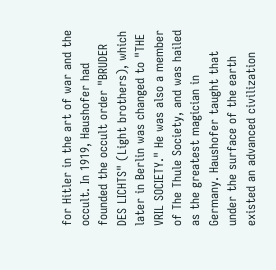for Hitler in the art of war and the occult. In 1919, Haushofer had founded the occult order "BRUDER DES LICHTS" (Light brothers), which later in Berlin was changed to "THE VRIL SOCIETY." He was also a member of The Thule Society, and was hailed as the greatest magician in Germany. Haushofer taught that under the surface of the earth existed an advanced civilization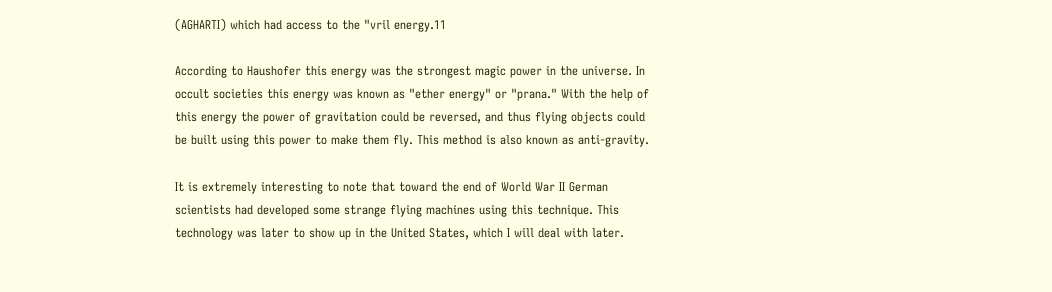(AGHARTI) which had access to the "vril energy.11

According to Haushofer this energy was the strongest magic power in the universe. In occult societies this energy was known as "ether energy" or "prana." With the help of this energy the power of gravitation could be reversed, and thus flying objects could be built using this power to make them fly. This method is also known as anti-gravity.

It is extremely interesting to note that toward the end of World War II German scientists had developed some strange flying machines using this technique. This technology was later to show up in the United States, which I will deal with later.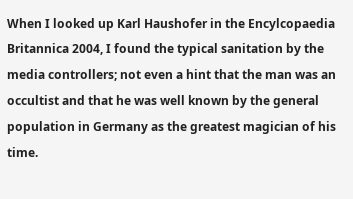When I looked up Karl Haushofer in the Encylcopaedia Britannica 2004, I found the typical sanitation by the media controllers; not even a hint that the man was an occultist and that he was well known by the general population in Germany as the greatest magician of his time.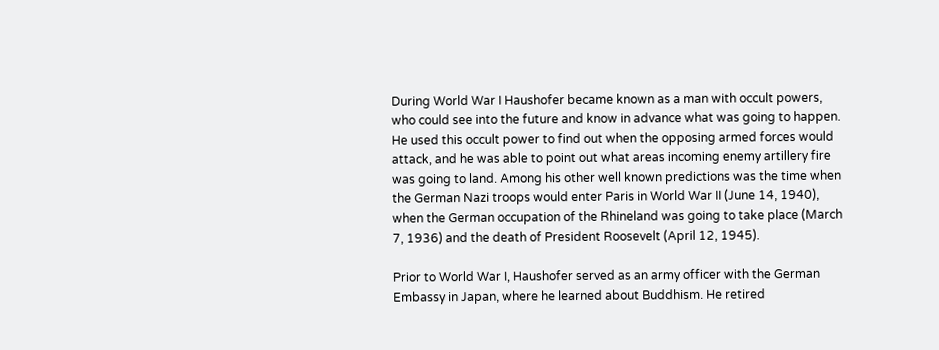During World War I Haushofer became known as a man with occult powers, who could see into the future and know in advance what was going to happen. He used this occult power to find out when the opposing armed forces would attack, and he was able to point out what areas incoming enemy artillery fire was going to land. Among his other well known predictions was the time when the German Nazi troops would enter Paris in World War II (June 14, 1940), when the German occupation of the Rhineland was going to take place (March 7, 1936) and the death of President Roosevelt (April 12, 1945).

Prior to World War I, Haushofer served as an army officer with the German Embassy in Japan, where he learned about Buddhism. He retired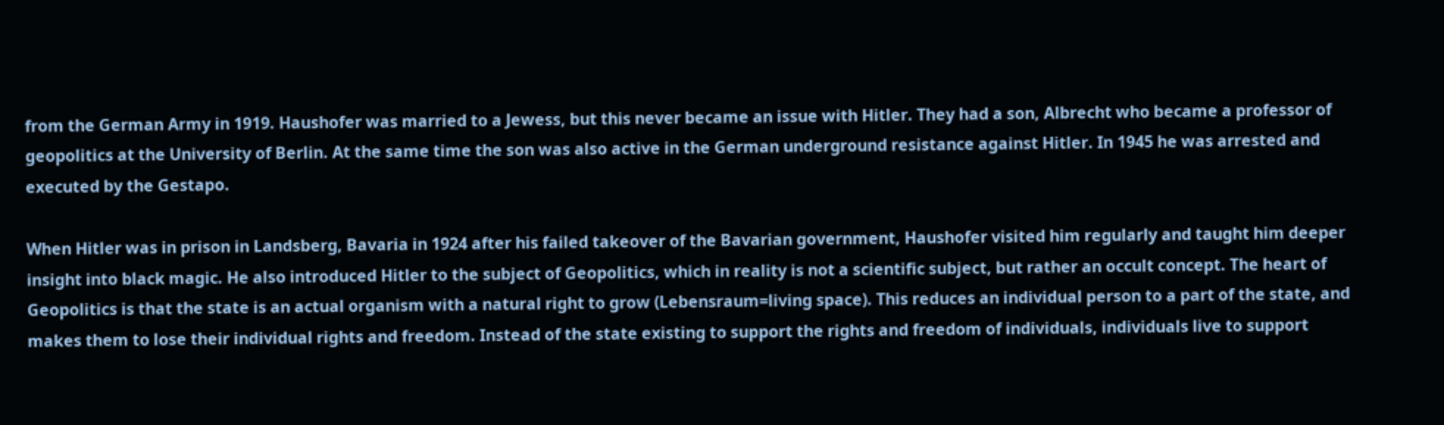from the German Army in 1919. Haushofer was married to a Jewess, but this never became an issue with Hitler. They had a son, Albrecht who became a professor of geopolitics at the University of Berlin. At the same time the son was also active in the German underground resistance against Hitler. In 1945 he was arrested and executed by the Gestapo.

When Hitler was in prison in Landsberg, Bavaria in 1924 after his failed takeover of the Bavarian government, Haushofer visited him regularly and taught him deeper insight into black magic. He also introduced Hitler to the subject of Geopolitics, which in reality is not a scientific subject, but rather an occult concept. The heart of Geopolitics is that the state is an actual organism with a natural right to grow (Lebensraum=living space). This reduces an individual person to a part of the state, and makes them to lose their individual rights and freedom. Instead of the state existing to support the rights and freedom of individuals, individuals live to support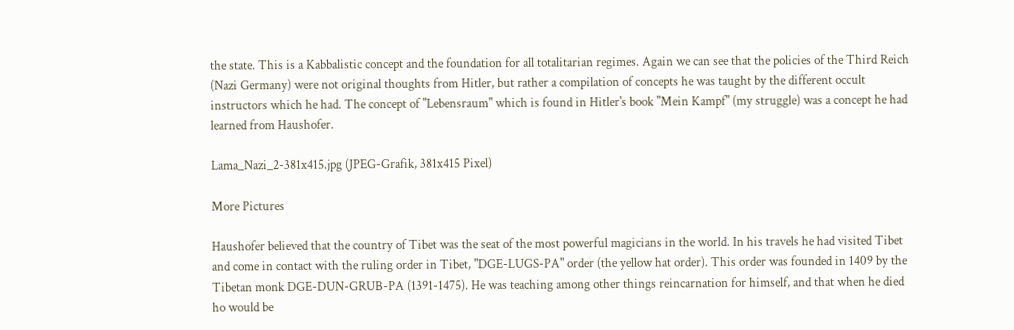the state. This is a Kabbalistic concept and the foundation for all totalitarian regimes. Again we can see that the policies of the Third Reich (Nazi Germany) were not original thoughts from Hitler, but rather a compilation of concepts he was taught by the different occult instructors which he had. The concept of "Lebensraum" which is found in Hitler's book "Mein Kampf" (my struggle) was a concept he had learned from Haushofer.

Lama_Nazi_2-381x415.jpg (JPEG-Grafik, 381x415 Pixel)

More Pictures

Haushofer believed that the country of Tibet was the seat of the most powerful magicians in the world. In his travels he had visited Tibet and come in contact with the ruling order in Tibet, "DGE-LUGS-PA" order (the yellow hat order). This order was founded in 1409 by the Tibetan monk DGE-DUN-GRUB-PA (1391-1475). He was teaching among other things reincarnation for himself, and that when he died ho would be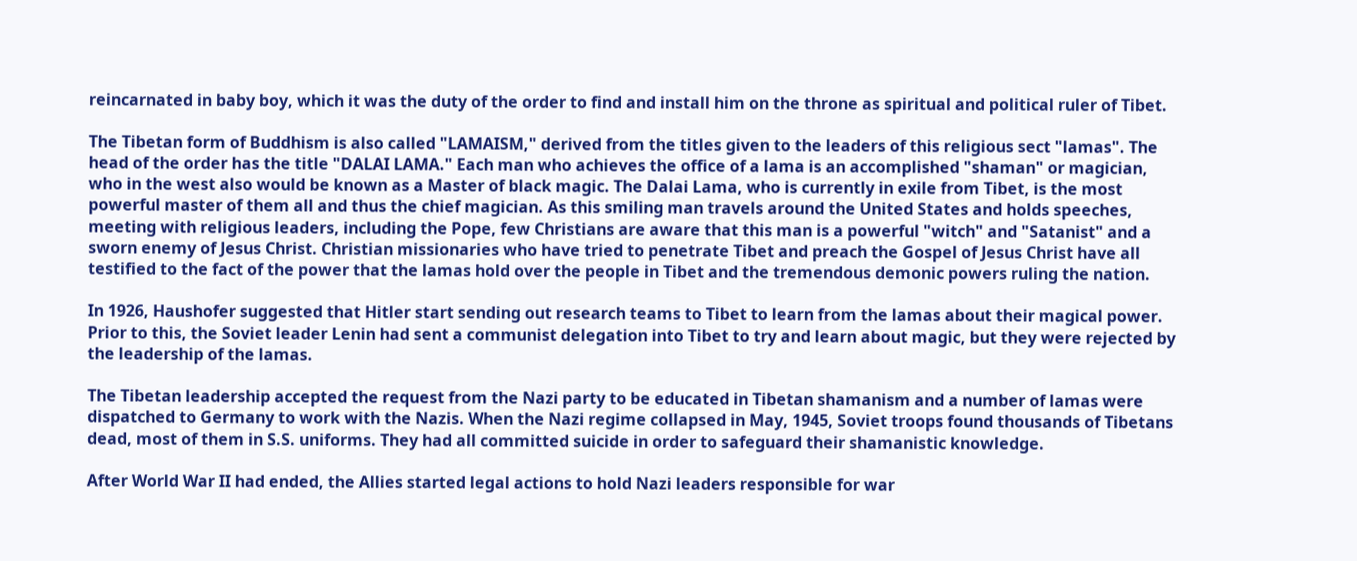reincarnated in baby boy, which it was the duty of the order to find and install him on the throne as spiritual and political ruler of Tibet.

The Tibetan form of Buddhism is also called "LAMAISM," derived from the titles given to the leaders of this religious sect "lamas". The head of the order has the title "DALAI LAMA." Each man who achieves the office of a lama is an accomplished "shaman" or magician, who in the west also would be known as a Master of black magic. The Dalai Lama, who is currently in exile from Tibet, is the most powerful master of them all and thus the chief magician. As this smiling man travels around the United States and holds speeches, meeting with religious leaders, including the Pope, few Christians are aware that this man is a powerful "witch" and "Satanist" and a sworn enemy of Jesus Christ. Christian missionaries who have tried to penetrate Tibet and preach the Gospel of Jesus Christ have all testified to the fact of the power that the lamas hold over the people in Tibet and the tremendous demonic powers ruling the nation.

In 1926, Haushofer suggested that Hitler start sending out research teams to Tibet to learn from the lamas about their magical power. Prior to this, the Soviet leader Lenin had sent a communist delegation into Tibet to try and learn about magic, but they were rejected by the leadership of the lamas.

The Tibetan leadership accepted the request from the Nazi party to be educated in Tibetan shamanism and a number of lamas were dispatched to Germany to work with the Nazis. When the Nazi regime collapsed in May, 1945, Soviet troops found thousands of Tibetans dead, most of them in S.S. uniforms. They had all committed suicide in order to safeguard their shamanistic knowledge.

After World War II had ended, the Allies started legal actions to hold Nazi leaders responsible for war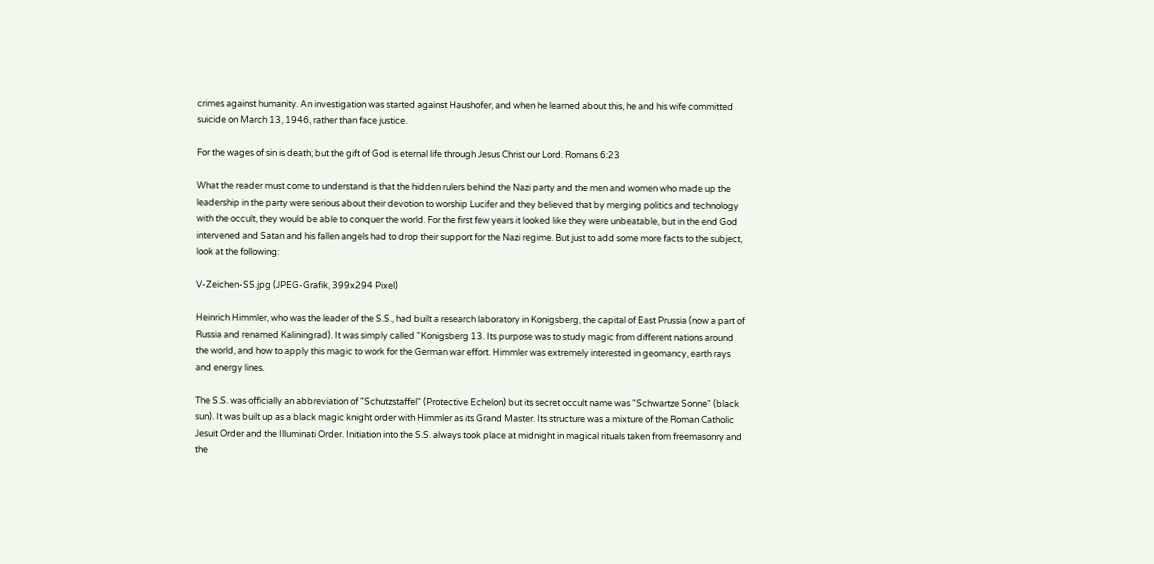crimes against humanity. An investigation was started against Haushofer, and when he learned about this, he and his wife committed suicide on March 13, 1946, rather than face justice.

For the wages of sin is death; but the gift of God is eternal life through Jesus Christ our Lord. Romans 6:23

What the reader must come to understand is that the hidden rulers behind the Nazi party and the men and women who made up the leadership in the party were serious about their devotion to worship Lucifer and they believed that by merging politics and technology with the occult, they would be able to conquer the world. For the first few years it looked like they were unbeatable, but in the end God intervened and Satan and his fallen angels had to drop their support for the Nazi regime. But just to add some more facts to the subject, look at the following:

V-Zeichen-SS.jpg (JPEG-Grafik, 399x294 Pixel)

Heinrich Himmler, who was the leader of the S.S., had built a research laboratory in Konigsberg, the capital of East Prussia (now a part of Russia and renamed Kaliningrad). It was simply called "Konigsberg 13. Its purpose was to study magic from different nations around the world, and how to apply this magic to work for the German war effort. Himmler was extremely interested in geomancy, earth rays and energy lines.

The S.S. was officially an abbreviation of "Schutzstaffel" (Protective Echelon) but its secret occult name was "Schwartze Sonne" (black sun). It was built up as a black magic knight order with Himmler as its Grand Master. Its structure was a mixture of the Roman Catholic Jesuit Order and the Illuminati Order. Initiation into the S.S. always took place at midnight in magical rituals taken from freemasonry and the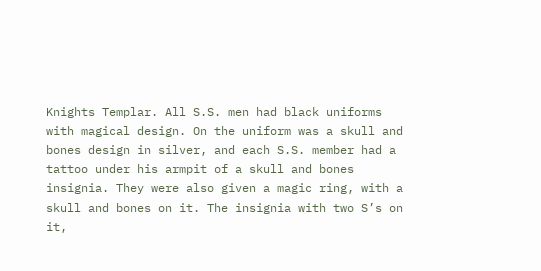Knights Templar. All S.S. men had black uniforms with magical design. On the uniform was a skull and bones design in silver, and each S.S. member had a tattoo under his armpit of a skull and bones insignia. They were also given a magic ring, with a skull and bones on it. The insignia with two S’s on it,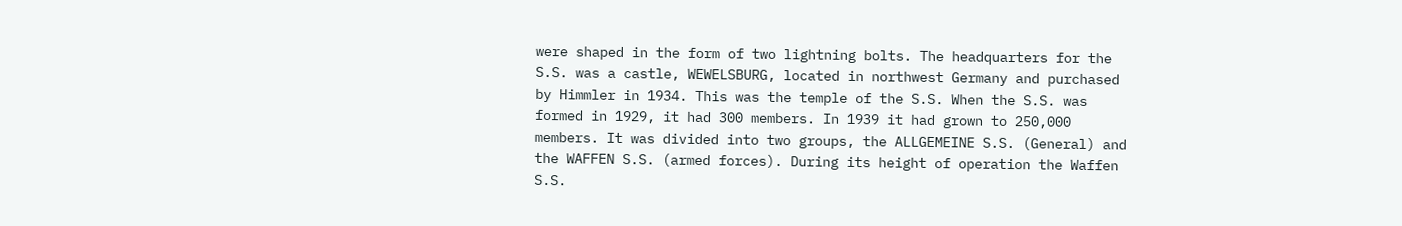were shaped in the form of two lightning bolts. The headquarters for the S.S. was a castle, WEWELSBURG, located in northwest Germany and purchased by Himmler in 1934. This was the temple of the S.S. When the S.S. was formed in 1929, it had 300 members. In 1939 it had grown to 250,000 members. It was divided into two groups, the ALLGEMEINE S.S. (General) and the WAFFEN S.S. (armed forces). During its height of operation the Waffen S.S.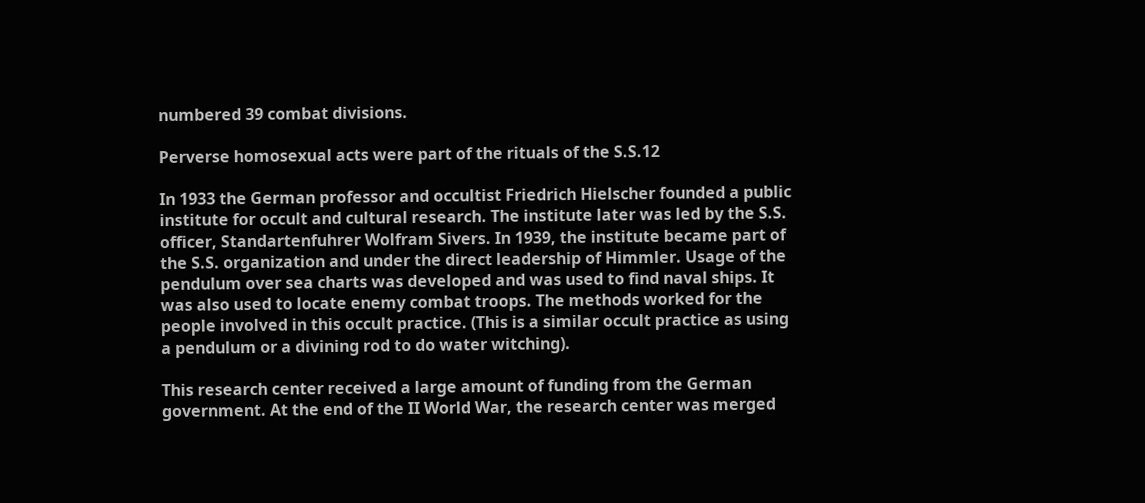numbered 39 combat divisions.

Perverse homosexual acts were part of the rituals of the S.S.12

In 1933 the German professor and occultist Friedrich Hielscher founded a public institute for occult and cultural research. The institute later was led by the S.S. officer, Standartenfuhrer Wolfram Sivers. In 1939, the institute became part of the S.S. organization and under the direct leadership of Himmler. Usage of the pendulum over sea charts was developed and was used to find naval ships. It was also used to locate enemy combat troops. The methods worked for the people involved in this occult practice. (This is a similar occult practice as using a pendulum or a divining rod to do water witching).

This research center received a large amount of funding from the German government. At the end of the II World War, the research center was merged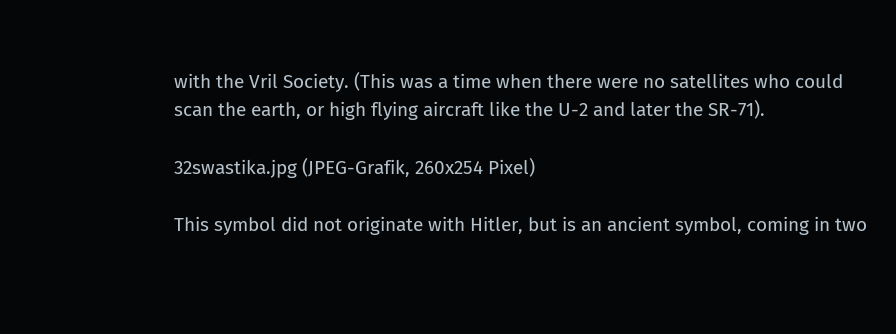with the Vril Society. (This was a time when there were no satellites who could scan the earth, or high flying aircraft like the U-2 and later the SR-71).

32swastika.jpg (JPEG-Grafik, 260x254 Pixel)

This symbol did not originate with Hitler, but is an ancient symbol, coming in two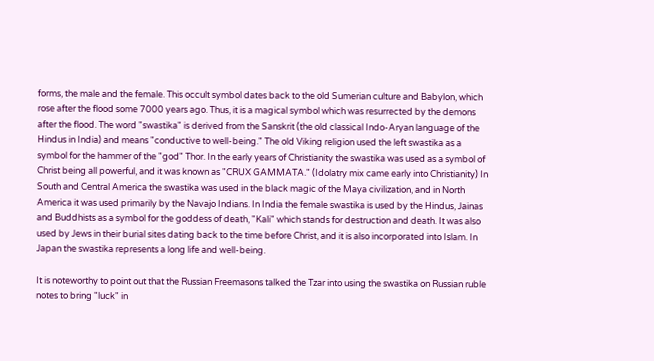forms, the male and the female. This occult symbol dates back to the old Sumerian culture and Babylon, which rose after the flood some 7000 years ago. Thus, it is a magical symbol which was resurrected by the demons after the flood. The word "swastika" is derived from the Sanskrit (the old classical Indo-Aryan language of the Hindus in India) and means "conductive to well-being." The old Viking religion used the left swastika as a symbol for the hammer of the "god" Thor. In the early years of Christianity the swastika was used as a symbol of Christ being all powerful, and it was known as "CRUX GAMMATA." (Idolatry mix came early into Christianity) In South and Central America the swastika was used in the black magic of the Maya civilization, and in North America it was used primarily by the Navajo Indians. In India the female swastika is used by the Hindus, Jainas and Buddhists as a symbol for the goddess of death, "Kali" which stands for destruction and death. It was also used by Jews in their burial sites dating back to the time before Christ, and it is also incorporated into Islam. In Japan the swastika represents a long life and well-being.

It is noteworthy to point out that the Russian Freemasons talked the Tzar into using the swastika on Russian ruble notes to bring "luck" in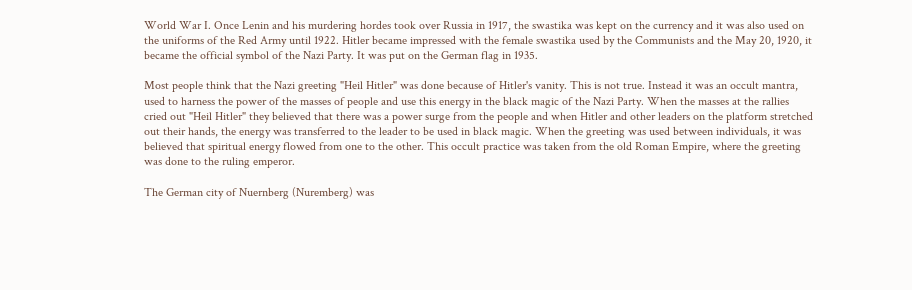World War I. Once Lenin and his murdering hordes took over Russia in 1917, the swastika was kept on the currency and it was also used on the uniforms of the Red Army until 1922. Hitler became impressed with the female swastika used by the Communists and the May 20, 1920, it became the official symbol of the Nazi Party. It was put on the German flag in 1935.

Most people think that the Nazi greeting "Heil Hitler" was done because of Hitler's vanity. This is not true. Instead it was an occult mantra, used to harness the power of the masses of people and use this energy in the black magic of the Nazi Party. When the masses at the rallies cried out "Heil Hitler" they believed that there was a power surge from the people and when Hitler and other leaders on the platform stretched out their hands, the energy was transferred to the leader to be used in black magic. When the greeting was used between individuals, it was believed that spiritual energy flowed from one to the other. This occult practice was taken from the old Roman Empire, where the greeting was done to the ruling emperor.

The German city of Nuernberg (Nuremberg) was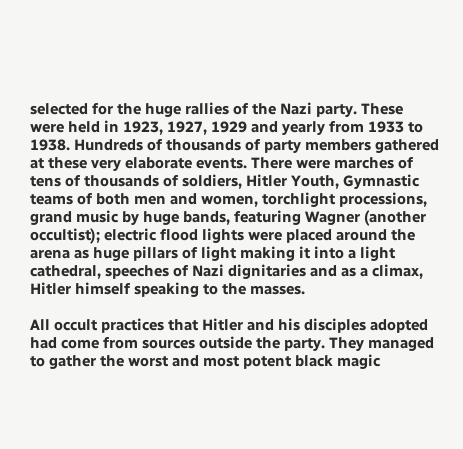selected for the huge rallies of the Nazi party. These were held in 1923, 1927, 1929 and yearly from 1933 to 1938. Hundreds of thousands of party members gathered at these very elaborate events. There were marches of tens of thousands of soldiers, Hitler Youth, Gymnastic teams of both men and women, torchlight processions, grand music by huge bands, featuring Wagner (another occultist); electric flood lights were placed around the arena as huge pillars of light making it into a light cathedral, speeches of Nazi dignitaries and as a climax, Hitler himself speaking to the masses.

All occult practices that Hitler and his disciples adopted had come from sources outside the party. They managed to gather the worst and most potent black magic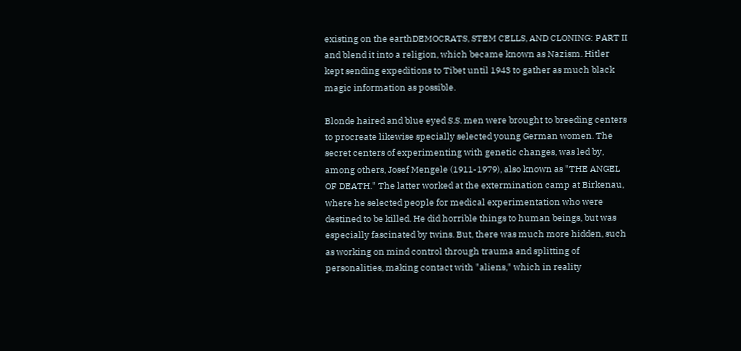existing on the earthDEMOCRATS, STEM CELLS, AND CLONING: PART II and blend it into a religion, which became known as Nazism. Hitler kept sending expeditions to Tibet until 1943 to gather as much black magic information as possible.

Blonde haired and blue eyed S.S. men were brought to breeding centers to procreate likewise specially selected young German women. The secret centers of experimenting with genetic changes, was led by, among others, Josef Mengele (1911-1979), also known as "THE ANGEL OF DEATH." The latter worked at the extermination camp at Birkenau, where he selected people for medical experimentation who were destined to be killed. He did horrible things to human beings, but was especially fascinated by twins. But, there was much more hidden, such as working on mind control through trauma and splitting of personalities, making contact with "aliens," which in reality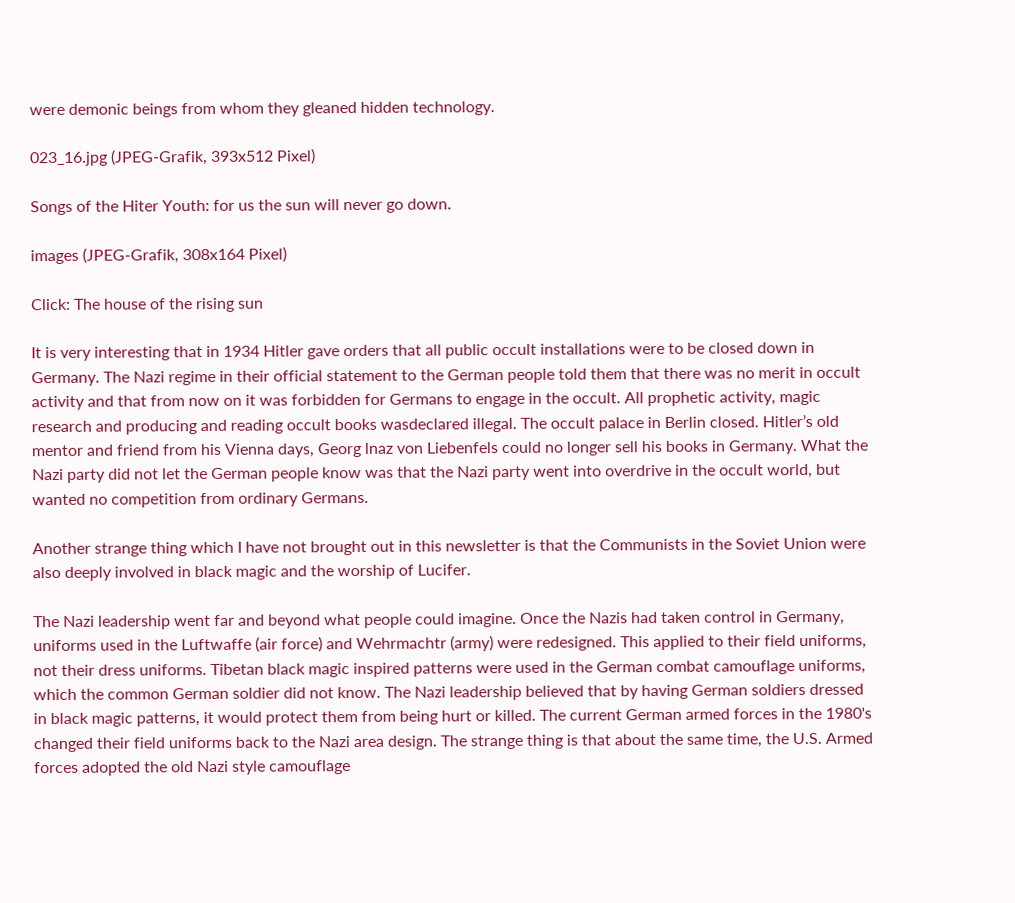were demonic beings from whom they gleaned hidden technology.

023_16.jpg (JPEG-Grafik, 393x512 Pixel)

Songs of the Hiter Youth: for us the sun will never go down.

images (JPEG-Grafik, 308x164 Pixel)

Click: The house of the rising sun

It is very interesting that in 1934 Hitler gave orders that all public occult installations were to be closed down in Germany. The Nazi regime in their official statement to the German people told them that there was no merit in occult activity and that from now on it was forbidden for Germans to engage in the occult. All prophetic activity, magic research and producing and reading occult books wasdeclared illegal. The occult palace in Berlin closed. Hitler’s old mentor and friend from his Vienna days, Georg lnaz von Liebenfels could no longer sell his books in Germany. What the Nazi party did not let the German people know was that the Nazi party went into overdrive in the occult world, but wanted no competition from ordinary Germans.

Another strange thing which I have not brought out in this newsletter is that the Communists in the Soviet Union were also deeply involved in black magic and the worship of Lucifer.

The Nazi leadership went far and beyond what people could imagine. Once the Nazis had taken control in Germany, uniforms used in the Luftwaffe (air force) and Wehrmachtr (army) were redesigned. This applied to their field uniforms, not their dress uniforms. Tibetan black magic inspired patterns were used in the German combat camouflage uniforms, which the common German soldier did not know. The Nazi leadership believed that by having German soldiers dressed in black magic patterns, it would protect them from being hurt or killed. The current German armed forces in the 1980's changed their field uniforms back to the Nazi area design. The strange thing is that about the same time, the U.S. Armed forces adopted the old Nazi style camouflage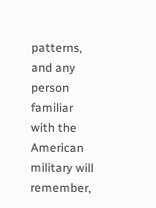patterns, and any person familiar with the American military will remember,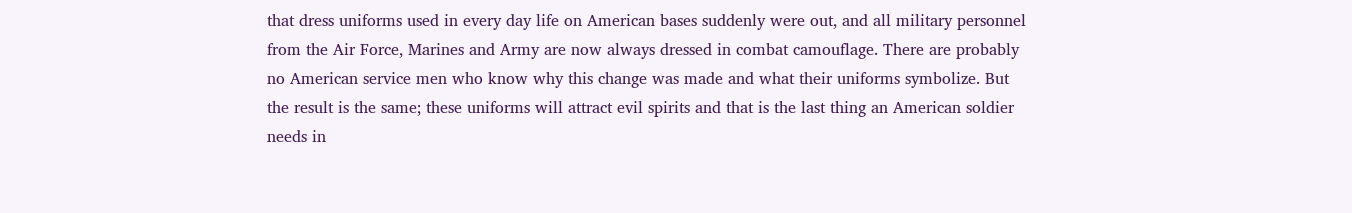that dress uniforms used in every day life on American bases suddenly were out, and all military personnel from the Air Force, Marines and Army are now always dressed in combat camouflage. There are probably no American service men who know why this change was made and what their uniforms symbolize. But the result is the same; these uniforms will attract evil spirits and that is the last thing an American soldier needs in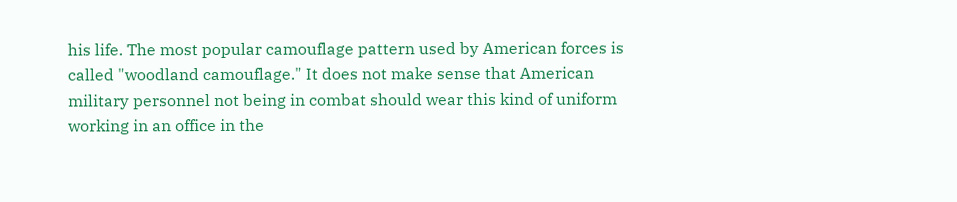his life. The most popular camouflage pattern used by American forces is called "woodland camouflage." It does not make sense that American military personnel not being in combat should wear this kind of uniform working in an office in the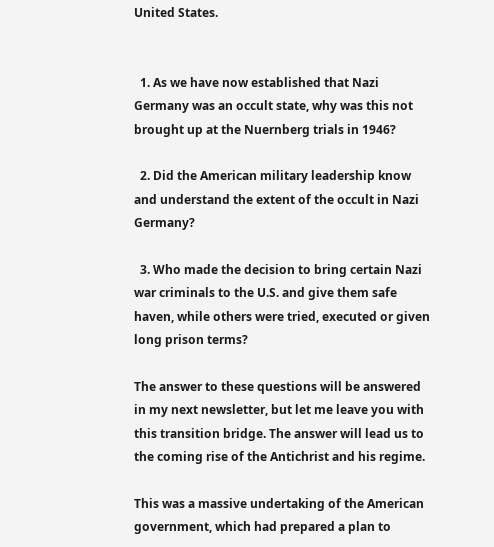United States.


  1. As we have now established that Nazi Germany was an occult state, why was this not brought up at the Nuernberg trials in 1946?

  2. Did the American military leadership know and understand the extent of the occult in Nazi Germany?

  3. Who made the decision to bring certain Nazi war criminals to the U.S. and give them safe haven, while others were tried, executed or given long prison terms?

The answer to these questions will be answered in my next newsletter, but let me leave you with this transition bridge. The answer will lead us to the coming rise of the Antichrist and his regime.

This was a massive undertaking of the American government, which had prepared a plan to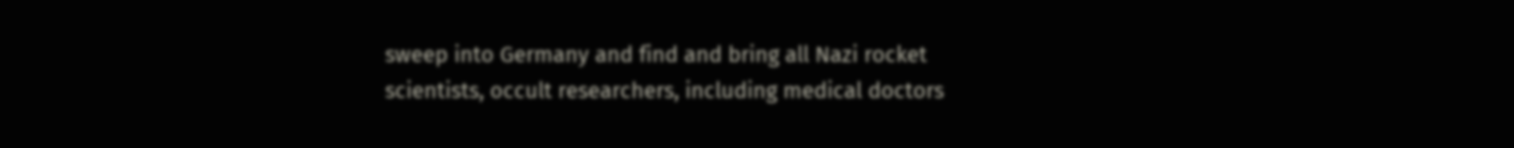sweep into Germany and find and bring all Nazi rocket scientists, occult researchers, including medical doctors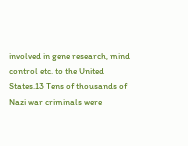involved in gene research, mind control etc. to the United States.13 Tens of thousands of Nazi war criminals were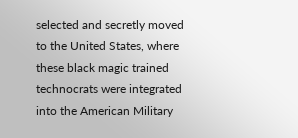selected and secretly moved to the United States, where these black magic trained technocrats were integrated into the American Military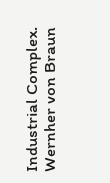Industrial Complex. Wernher von Braun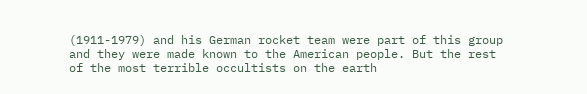(1911-1979) and his German rocket team were part of this group and they were made known to the American people. But the rest of the most terrible occultists on the earth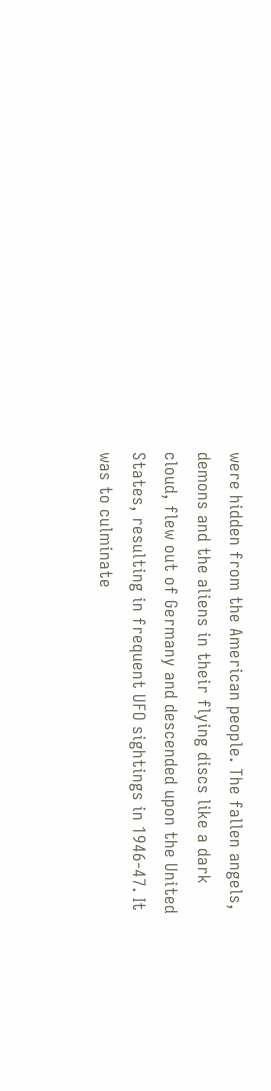were hidden from the American people. The fallen angels, demons and the aliens in their flying discs like a dark cloud, flew out of Germany and descended upon the United States, resulting in frequent UFO sightings in 1946-47. It was to culminate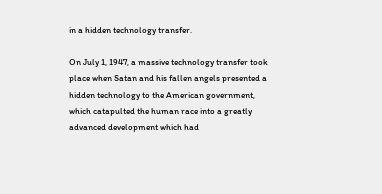in a hidden technology transfer.

On July 1, 1947, a massive technology transfer took place when Satan and his fallen angels presented a hidden technology to the American government, which catapulted the human race into a greatly advanced development which had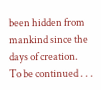been hidden from mankind since the days of creation.
To be continued . . .